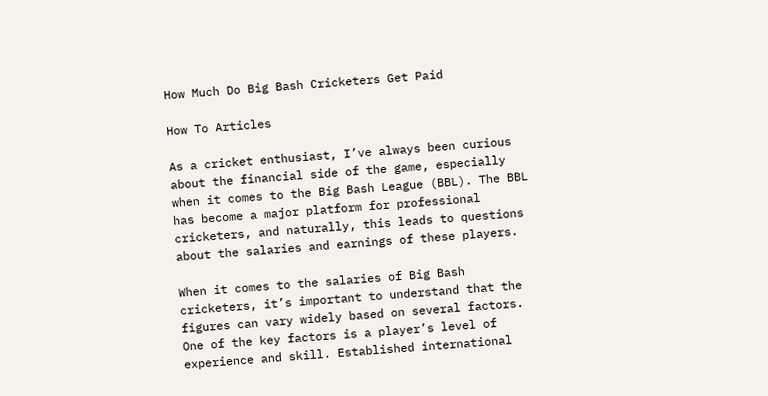How Much Do Big Bash Cricketers Get Paid

How To Articles

As a cricket enthusiast, I’ve always been curious about the financial side of the game, especially when it comes to the Big Bash League (BBL). The BBL has become a major platform for professional cricketers, and naturally, this leads to questions about the salaries and earnings of these players.

When it comes to the salaries of Big Bash cricketers, it’s important to understand that the figures can vary widely based on several factors. One of the key factors is a player’s level of experience and skill. Established international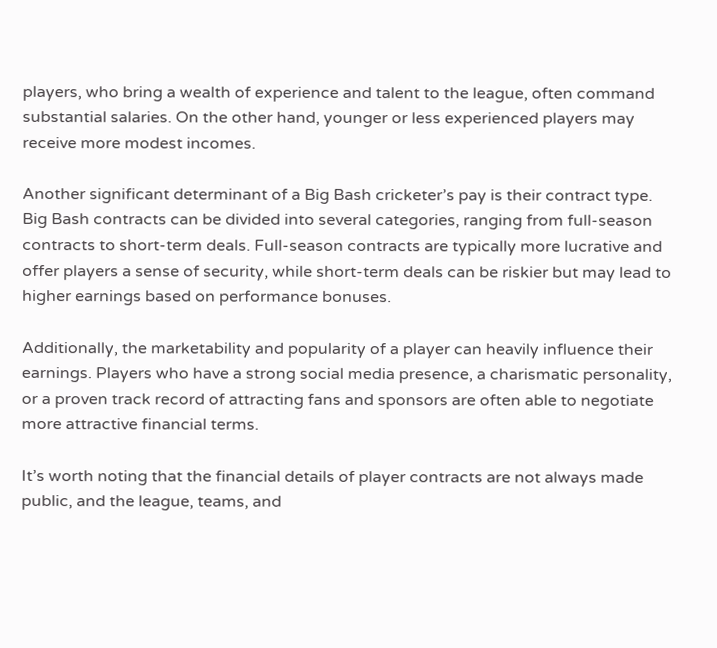players, who bring a wealth of experience and talent to the league, often command substantial salaries. On the other hand, younger or less experienced players may receive more modest incomes.

Another significant determinant of a Big Bash cricketer’s pay is their contract type. Big Bash contracts can be divided into several categories, ranging from full-season contracts to short-term deals. Full-season contracts are typically more lucrative and offer players a sense of security, while short-term deals can be riskier but may lead to higher earnings based on performance bonuses.

Additionally, the marketability and popularity of a player can heavily influence their earnings. Players who have a strong social media presence, a charismatic personality, or a proven track record of attracting fans and sponsors are often able to negotiate more attractive financial terms.

It’s worth noting that the financial details of player contracts are not always made public, and the league, teams, and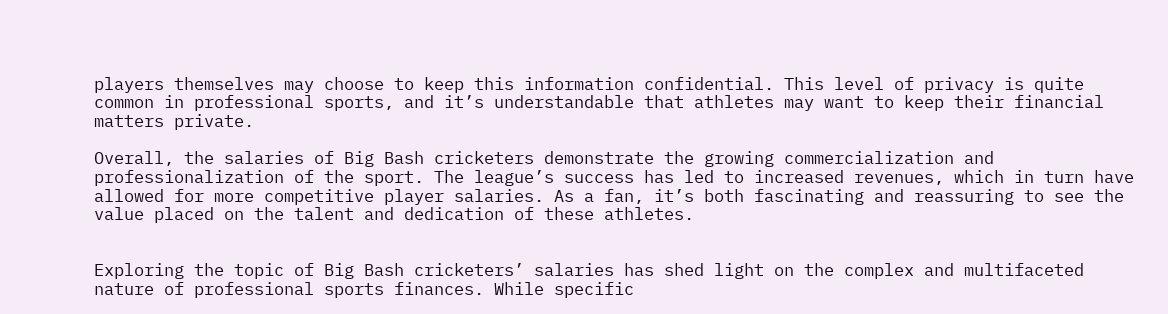players themselves may choose to keep this information confidential. This level of privacy is quite common in professional sports, and it’s understandable that athletes may want to keep their financial matters private.

Overall, the salaries of Big Bash cricketers demonstrate the growing commercialization and professionalization of the sport. The league’s success has led to increased revenues, which in turn have allowed for more competitive player salaries. As a fan, it’s both fascinating and reassuring to see the value placed on the talent and dedication of these athletes.


Exploring the topic of Big Bash cricketers’ salaries has shed light on the complex and multifaceted nature of professional sports finances. While specific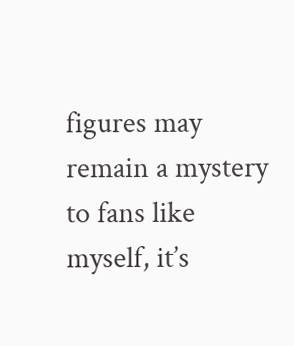figures may remain a mystery to fans like myself, it’s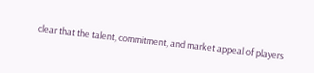clear that the talent, commitment, and market appeal of players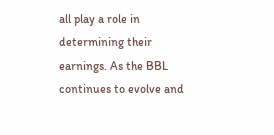all play a role in determining their earnings. As the BBL continues to evolve and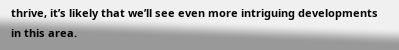thrive, it’s likely that we’ll see even more intriguing developments in this area.